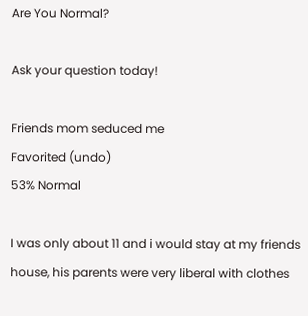Are You Normal?

Ask your question today!

Friends mom seduced me
Favorited (undo)
53% Normal

I was only about 11 and i would stay at my friends house, his parents were very liberal with clothes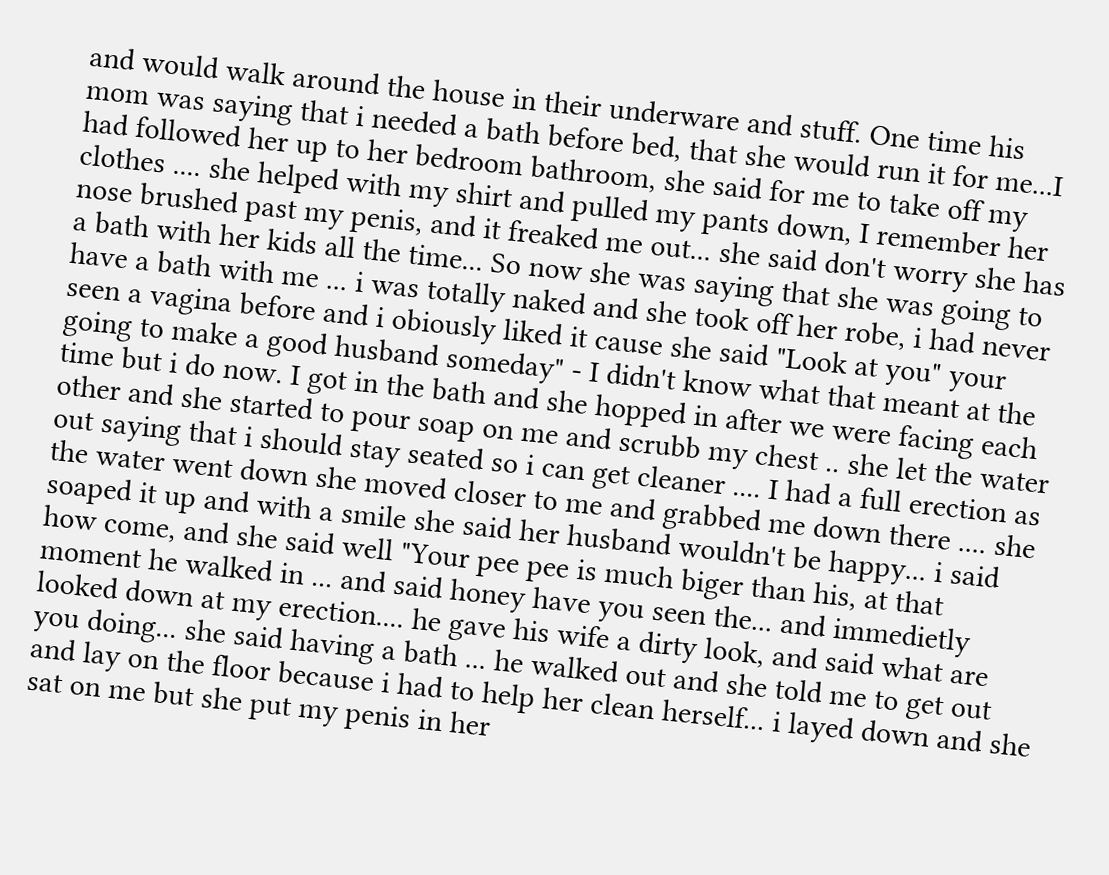and would walk around the house in their underware and stuff. One time his mom was saying that i needed a bath before bed, that she would run it for me...I had followed her up to her bedroom bathroom, she said for me to take off my clothes .... she helped with my shirt and pulled my pants down, I remember her nose brushed past my penis, and it freaked me out... she said don't worry she has a bath with her kids all the time... So now she was saying that she was going to have a bath with me ... i was totally naked and she took off her robe, i had never seen a vagina before and i obiously liked it cause she said "Look at you" your going to make a good husband someday" - I didn't know what that meant at the time but i do now. I got in the bath and she hopped in after we were facing each other and she started to pour soap on me and scrubb my chest .. she let the water out saying that i should stay seated so i can get cleaner .... I had a full erection as the water went down she moved closer to me and grabbed me down there .... she soaped it up and with a smile she said her husband wouldn't be happy... i said how come, and she said well "Your pee pee is much biger than his, at that moment he walked in ... and said honey have you seen the... and immedietly looked down at my erection.... he gave his wife a dirty look, and said what are you doing... she said having a bath ... he walked out and she told me to get out and lay on the floor because i had to help her clean herself... i layed down and she sat on me but she put my penis in her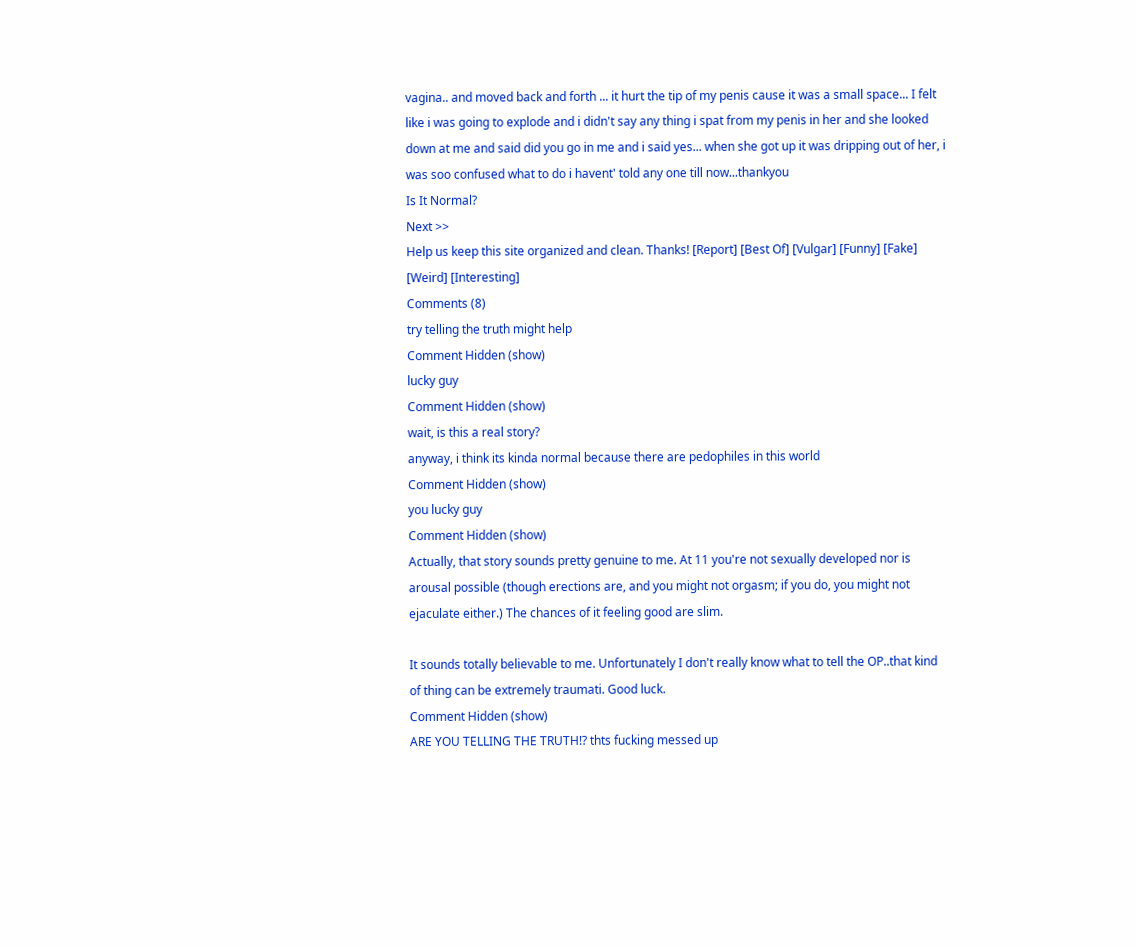vagina.. and moved back and forth ... it hurt the tip of my penis cause it was a small space... I felt like i was going to explode and i didn't say any thing i spat from my penis in her and she looked down at me and said did you go in me and i said yes... when she got up it was dripping out of her, i was soo confused what to do i havent' told any one till now...thankyou
Is It Normal?
Next >>
Help us keep this site organized and clean. Thanks! [Report] [Best Of] [Vulgar] [Funny] [Fake] [Weird] [Interesting]
Comments (8)
try telling the truth might help
Comment Hidden (show)
lucky guy
Comment Hidden (show)
wait, is this a real story?
anyway, i think its kinda normal because there are pedophiles in this world
Comment Hidden (show)
you lucky guy
Comment Hidden (show)
Actually, that story sounds pretty genuine to me. At 11 you're not sexually developed nor is arousal possible (though erections are, and you might not orgasm; if you do, you might not ejaculate either.) The chances of it feeling good are slim.

It sounds totally believable to me. Unfortunately I don't really know what to tell the OP..that kind of thing can be extremely traumati. Good luck.
Comment Hidden (show)
ARE YOU TELLING THE TRUTH!? thts fucking messed up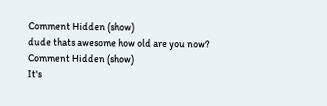Comment Hidden (show)
dude thats awesome how old are you now?
Comment Hidden (show)
It's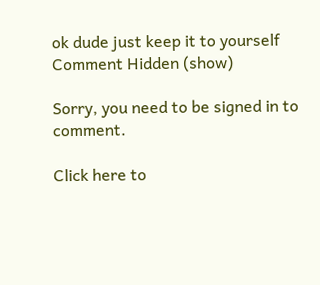ok dude just keep it to yourself
Comment Hidden (show)

Sorry, you need to be signed in to comment.

Click here to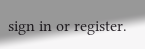sign in or register.